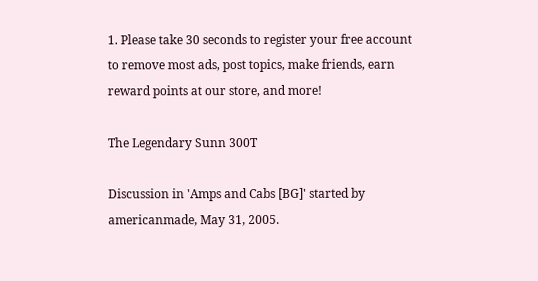1. Please take 30 seconds to register your free account to remove most ads, post topics, make friends, earn reward points at our store, and more!

The Legendary Sunn 300T

Discussion in 'Amps and Cabs [BG]' started by americanmade, May 31, 2005.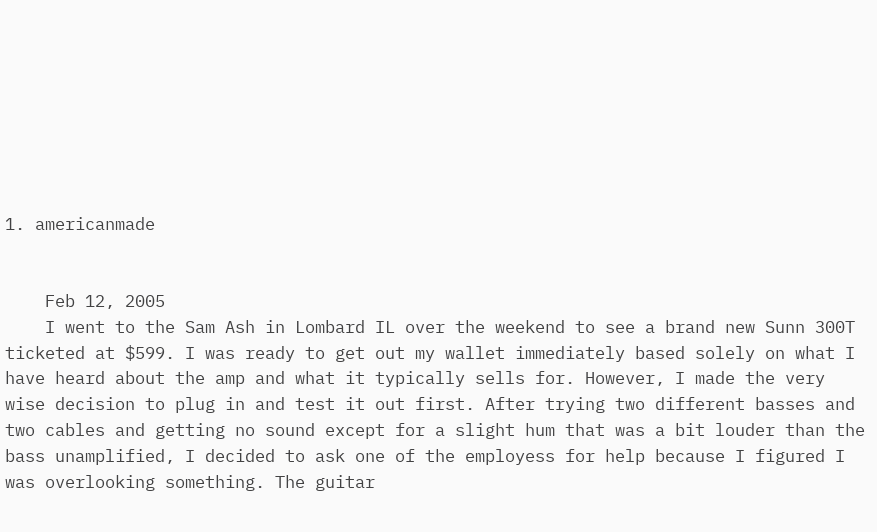1. americanmade


    Feb 12, 2005
    I went to the Sam Ash in Lombard IL over the weekend to see a brand new Sunn 300T ticketed at $599. I was ready to get out my wallet immediately based solely on what I have heard about the amp and what it typically sells for. However, I made the very wise decision to plug in and test it out first. After trying two different basses and two cables and getting no sound except for a slight hum that was a bit louder than the bass unamplified, I decided to ask one of the employess for help because I figured I was overlooking something. The guitar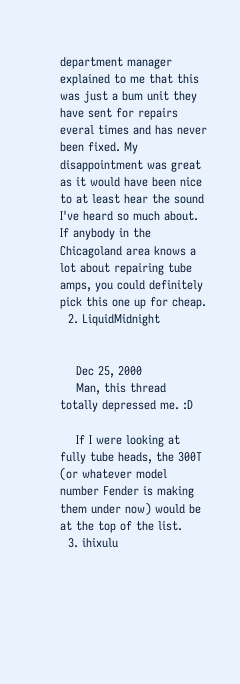department manager explained to me that this was just a bum unit they have sent for repairs everal times and has never been fixed. My disappointment was great as it would have been nice to at least hear the sound I've heard so much about. If anybody in the Chicagoland area knows a lot about repairing tube amps, you could definitely pick this one up for cheap.
  2. LiquidMidnight


    Dec 25, 2000
    Man, this thread totally depressed me. :D

    If I were looking at fully tube heads, the 300T (or whatever model number Fender is making them under now) would be at the top of the list.
  3. ihixulu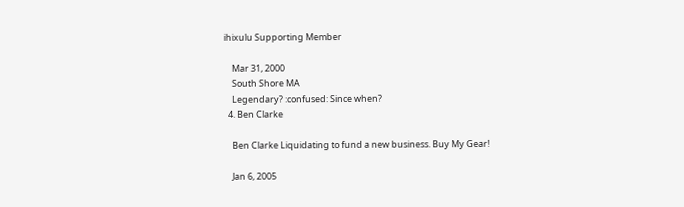ihixulu Supporting Member

    Mar 31, 2000
    South Shore MA
    Legendary? :confused: Since when?
  4. Ben Clarke

    Ben Clarke Liquidating to fund a new business. Buy My Gear!

    Jan 6, 2005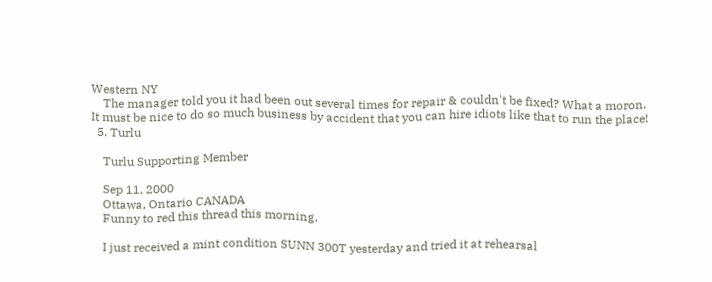Western NY
    The manager told you it had been out several times for repair & couldn't be fixed? What a moron. It must be nice to do so much business by accident that you can hire idiots like that to run the place!
  5. Turlu

    Turlu Supporting Member

    Sep 11, 2000
    Ottawa, Ontario CANADA
    Funny to red this thread this morning.

    I just received a mint condition SUNN 300T yesterday and tried it at rehearsal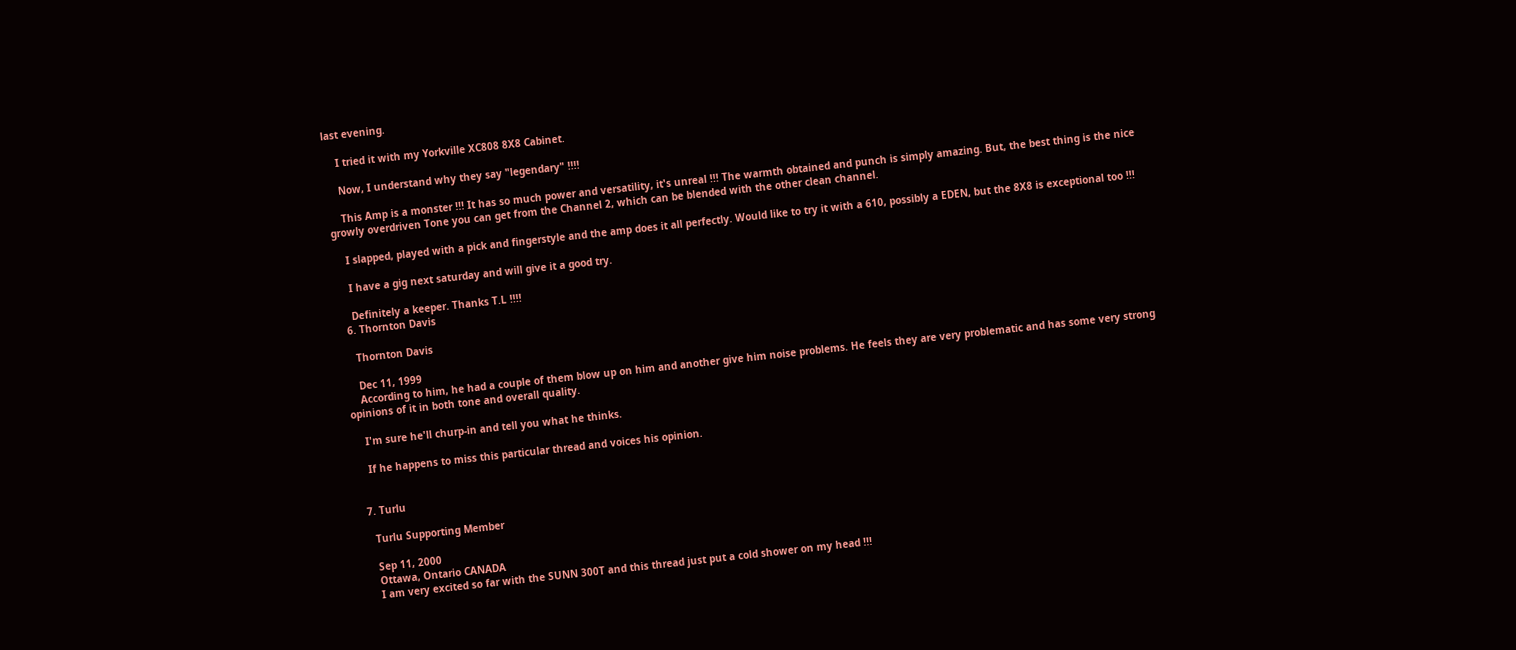last evening.

    I tried it with my Yorkville XC808 8X8 Cabinet.

    Now, I understand why they say "legendary" !!!!

    This Amp is a monster !!! It has so much power and versatility, it's unreal !!! The warmth obtained and punch is simply amazing. But, the best thing is the nice growly overdriven Tone you can get from the Channel 2, which can be blended with the other clean channel.

    I slapped, played with a pick and fingerstyle and the amp does it all perfectly. Would like to try it with a 610, possibly a EDEN, but the 8X8 is exceptional too !!!

    I have a gig next saturday and will give it a good try.

    Definitely a keeper. Thanks T.L !!!!
  6. Thornton Davis

    Thornton Davis

    Dec 11, 1999
    According to him, he had a couple of them blow up on him and another give him noise problems. He feels they are very problematic and has some very strong opinions of it in both tone and overall quality.

    I'm sure he'll churp-in and tell you what he thinks.

    If he happens to miss this particular thread and voices his opinion.


  7. Turlu

    Turlu Supporting Member

    Sep 11, 2000
    Ottawa, Ontario CANADA
    I am very excited so far with the SUNN 300T and this thread just put a cold shower on my head !!!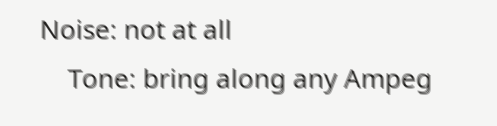Noise: not at all
    Tone: bring along any Ampeg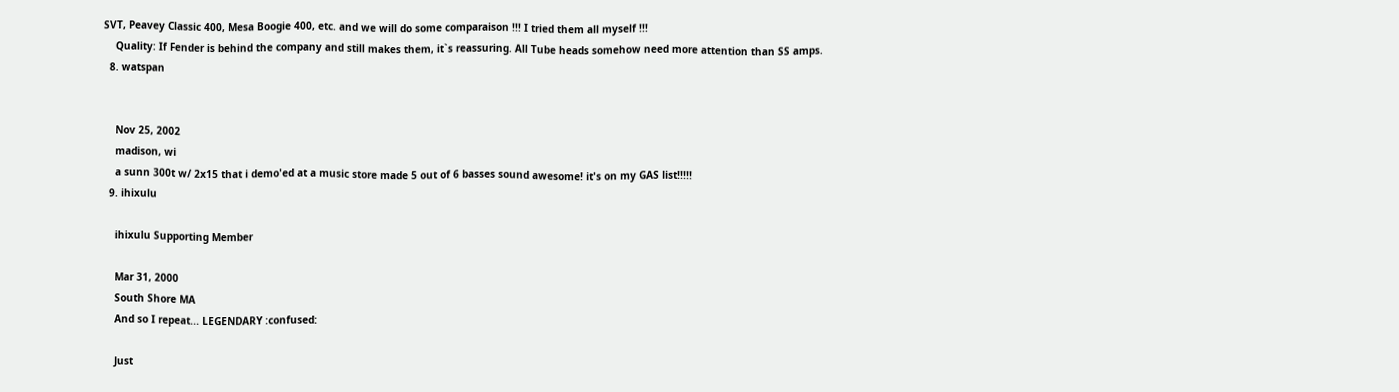SVT, Peavey Classic 400, Mesa Boogie 400, etc. and we will do some comparaison !!! I tried them all myself !!!
    Quality: If Fender is behind the company and still makes them, it`s reassuring. All Tube heads somehow need more attention than SS amps.
  8. watspan


    Nov 25, 2002
    madison, wi
    a sunn 300t w/ 2x15 that i demo'ed at a music store made 5 out of 6 basses sound awesome! it's on my GAS list!!!!!
  9. ihixulu

    ihixulu Supporting Member

    Mar 31, 2000
    South Shore MA
    And so I repeat... LEGENDARY :confused:

    Just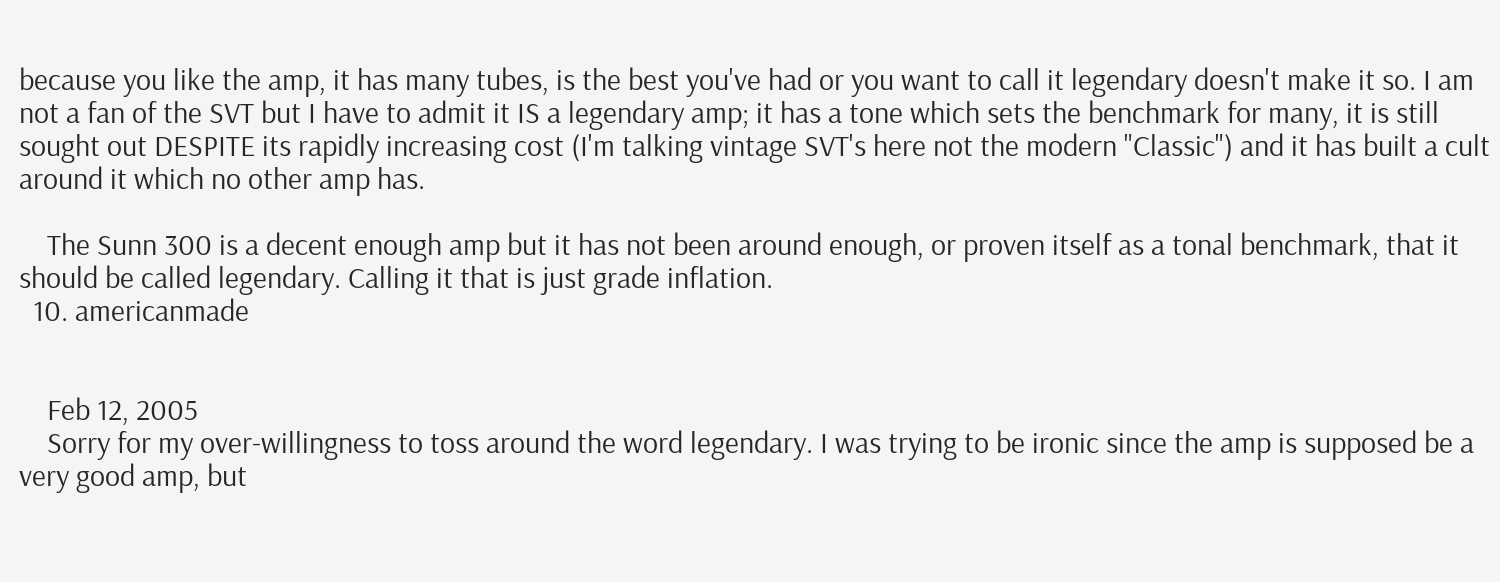because you like the amp, it has many tubes, is the best you've had or you want to call it legendary doesn't make it so. I am not a fan of the SVT but I have to admit it IS a legendary amp; it has a tone which sets the benchmark for many, it is still sought out DESPITE its rapidly increasing cost (I'm talking vintage SVT's here not the modern "Classic") and it has built a cult around it which no other amp has.

    The Sunn 300 is a decent enough amp but it has not been around enough, or proven itself as a tonal benchmark, that it should be called legendary. Calling it that is just grade inflation.
  10. americanmade


    Feb 12, 2005
    Sorry for my over-willingness to toss around the word legendary. I was trying to be ironic since the amp is supposed be a very good amp, but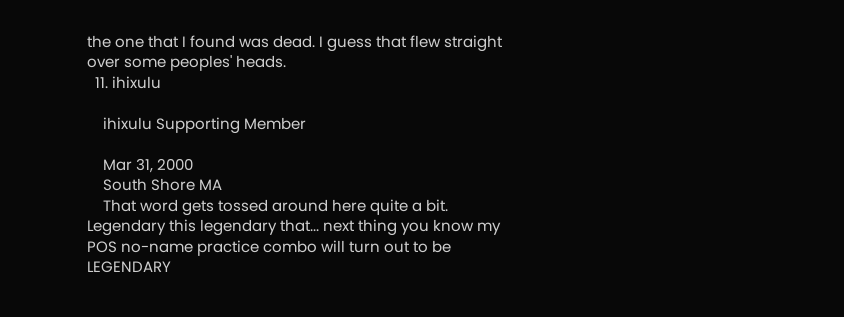the one that I found was dead. I guess that flew straight over some peoples' heads.
  11. ihixulu

    ihixulu Supporting Member

    Mar 31, 2000
    South Shore MA
    That word gets tossed around here quite a bit. Legendary this legendary that... next thing you know my POS no-name practice combo will turn out to be LEGENDARY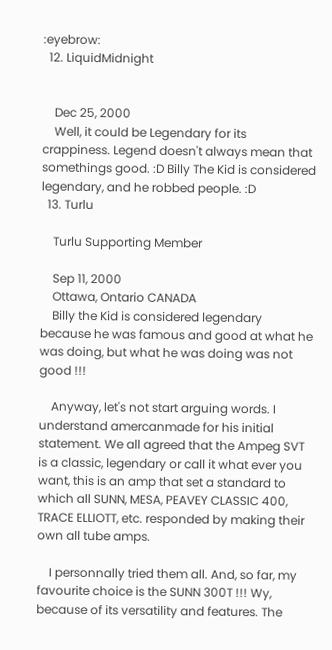:eyebrow:
  12. LiquidMidnight


    Dec 25, 2000
    Well, it could be Legendary for its crappiness. Legend doesn't always mean that somethings good. :D Billy The Kid is considered legendary, and he robbed people. :D
  13. Turlu

    Turlu Supporting Member

    Sep 11, 2000
    Ottawa, Ontario CANADA
    Billy the Kid is considered legendary because he was famous and good at what he was doing, but what he was doing was not good !!!

    Anyway, let's not start arguing words. I understand amercanmade for his initial statement. We all agreed that the Ampeg SVT is a classic, legendary or call it what ever you want, this is an amp that set a standard to which all SUNN, MESA, PEAVEY CLASSIC 400, TRACE ELLIOTT, etc. responded by making their own all tube amps.

    I personnally tried them all. And, so far, my favourite choice is the SUNN 300T !!! Wy, because of its versatility and features. The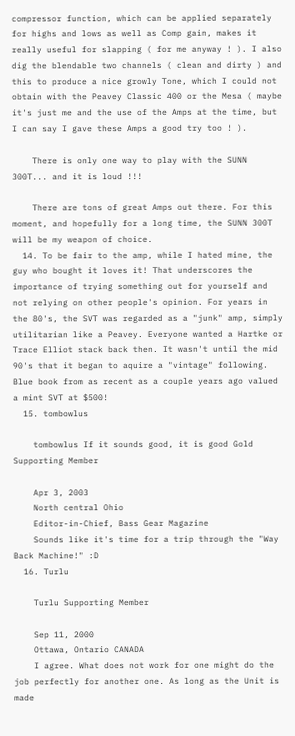compressor function, which can be applied separately for highs and lows as well as Comp gain, makes it really useful for slapping ( for me anyway ! ). I also dig the blendable two channels ( clean and dirty ) and this to produce a nice growly Tone, which I could not obtain with the Peavey Classic 400 or the Mesa ( maybe it's just me and the use of the Amps at the time, but I can say I gave these Amps a good try too ! ).

    There is only one way to play with the SUNN 300T... and it is loud !!!

    There are tons of great Amps out there. For this moment, and hopefully for a long time, the SUNN 300T will be my weapon of choice.
  14. To be fair to the amp, while I hated mine, the guy who bought it loves it! That underscores the importance of trying something out for yourself and not relying on other people's opinion. For years in the 80's, the SVT was regarded as a "junk" amp, simply utilitarian like a Peavey. Everyone wanted a Hartke or Trace Elliot stack back then. It wasn't until the mid 90's that it began to aquire a "vintage" following. Blue book from as recent as a couple years ago valued a mint SVT at $500!
  15. tombowlus

    tombowlus If it sounds good, it is good Gold Supporting Member

    Apr 3, 2003
    North central Ohio
    Editor-in-Chief, Bass Gear Magazine
    Sounds like it's time for a trip through the "Way Back Machine!" :D
  16. Turlu

    Turlu Supporting Member

    Sep 11, 2000
    Ottawa, Ontario CANADA
    I agree. What does not work for one might do the job perfectly for another one. As long as the Unit is made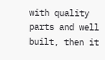with quality parts and well built, then it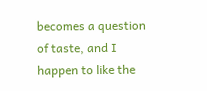becomes a question of taste, and I happen to like the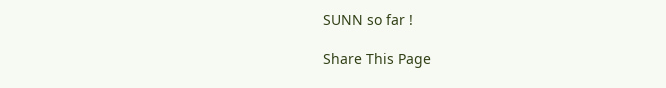SUNN so far !

Share This Page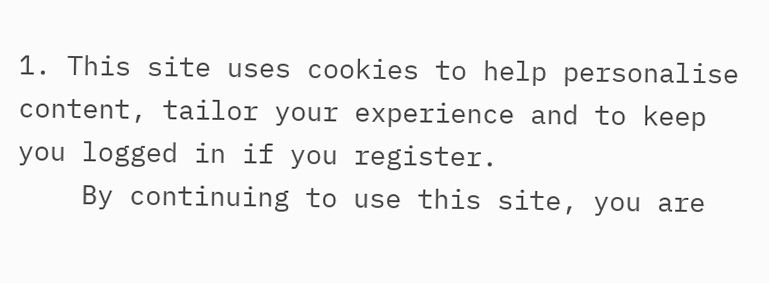1. This site uses cookies to help personalise content, tailor your experience and to keep you logged in if you register.
    By continuing to use this site, you are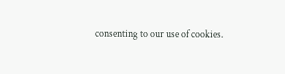consenting to our use of cookies.